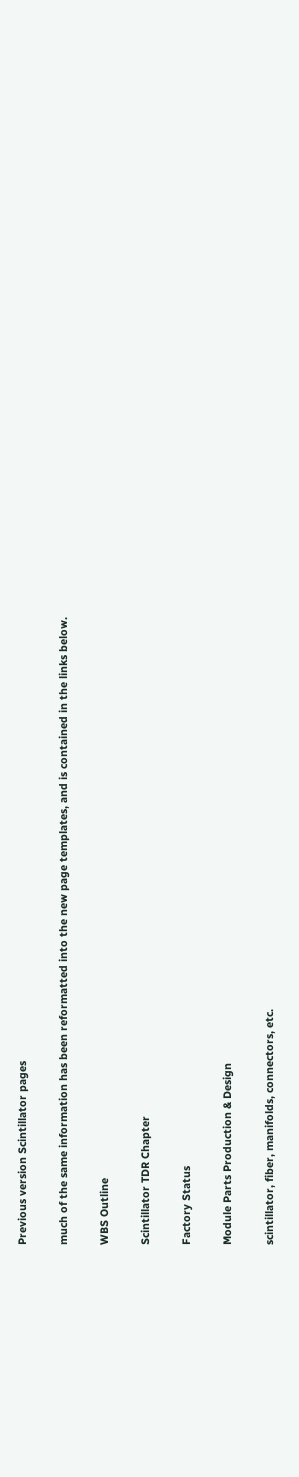Previous version Scintillator pages

much of the same information has been reformatted into the new page templates, and is contained in the links below.

WBS Outline

Scintillator TDR Chapter

Factory Status

Module Parts Production & Design

scintillator, fiber, manifolds, connectors, etc.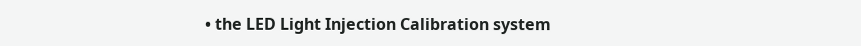• the LED Light Injection Calibration system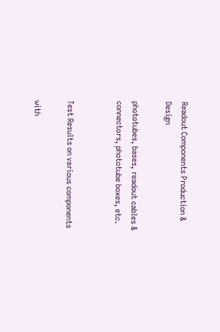Readout Components Production & Design

phototubes, bases, readout cables & connectors, phototube boxes, etc.


Test Results on various components

with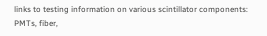links to testing information on various scintillator components: PMTs, fiber,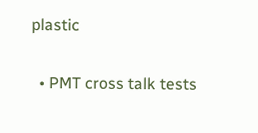plastic

  • PMT cross talk tests